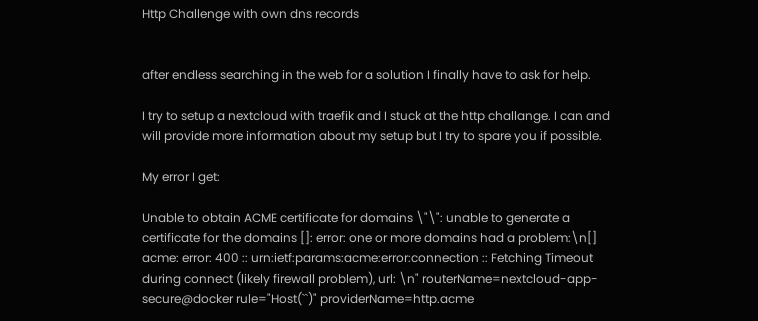Http Challenge with own dns records


after endless searching in the web for a solution I finally have to ask for help.

I try to setup a nextcloud with traefik and I stuck at the http challange. I can and will provide more information about my setup but I try to spare you if possible.

My error I get:

Unable to obtain ACME certificate for domains \"\": unable to generate a certificate for the domains []: error: one or more domains had a problem:\n[] acme: error: 400 :: urn:ietf:params:acme:error:connection :: Fetching Timeout during connect (likely firewall problem), url: \n" routerName=nextcloud-app-secure@docker rule="Host(``)" providerName=http.acme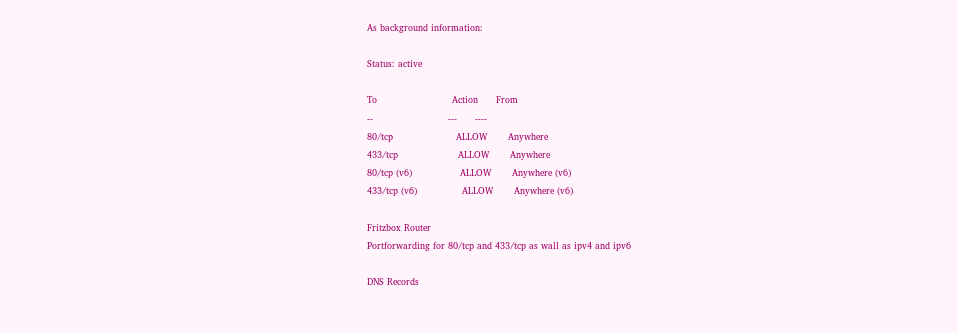As background information:

Status: active

To                         Action      From
--                         ---      ----
80/tcp                     ALLOW       Anywhere
433/tcp                    ALLOW       Anywhere
80/tcp (v6)                ALLOW       Anywhere (v6)
433/tcp (v6)               ALLOW       Anywhere (v6)

Fritzbox Router
Portforwarding for 80/tcp and 433/tcp as wall as ipv4 and ipv6

DNS Records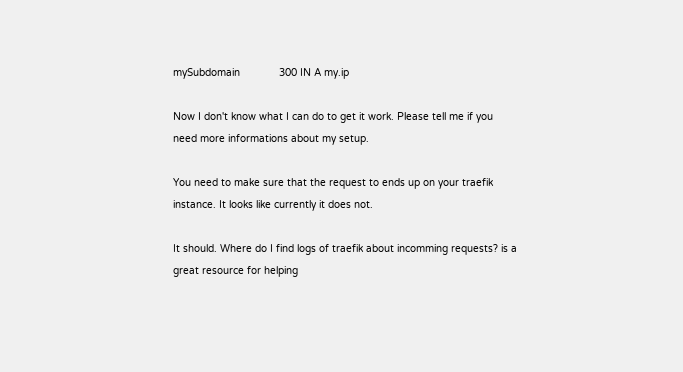mySubdomain             300 IN A my.ip

Now I don't know what I can do to get it work. Please tell me if you need more informations about my setup.

You need to make sure that the request to ends up on your traefik instance. It looks like currently it does not.

It should. Where do I find logs of traefik about incomming requests? is a great resource for helping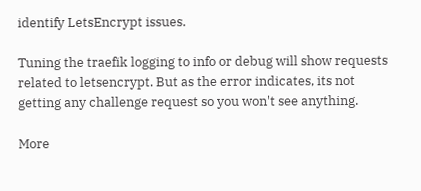identify LetsEncrypt issues.

Tuning the traefik logging to info or debug will show requests related to letsencrypt. But as the error indicates, its not getting any challenge request so you won't see anything.

More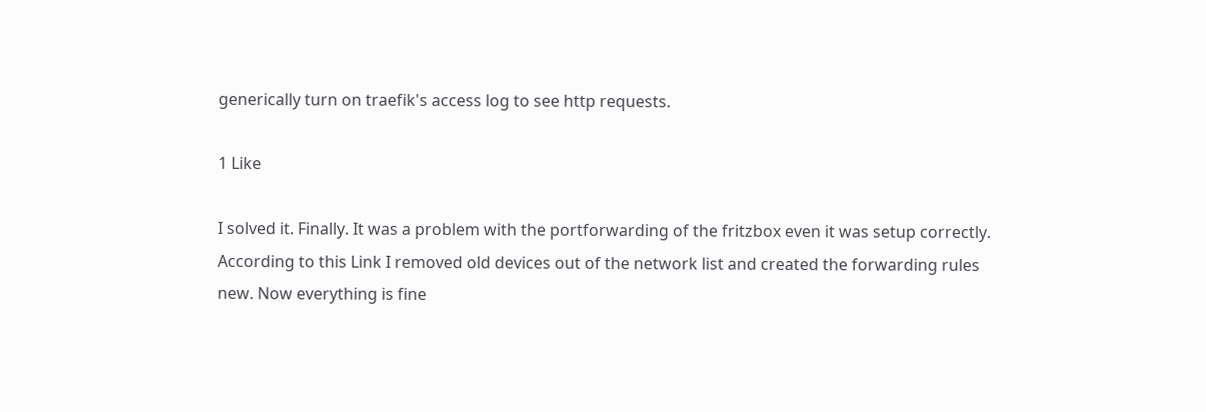generically turn on traefik's access log to see http requests.

1 Like

I solved it. Finally. It was a problem with the portforwarding of the fritzbox even it was setup correctly. According to this Link I removed old devices out of the network list and created the forwarding rules new. Now everything is fine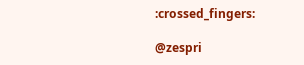:crossed_fingers:

@zespri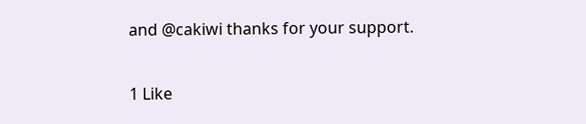and @cakiwi thanks for your support.

1 Like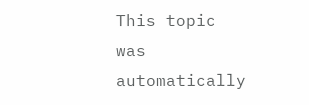This topic was automatically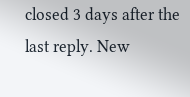closed 3 days after the last reply. New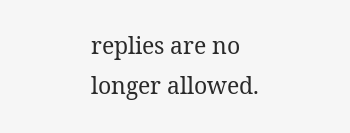replies are no longer allowed.